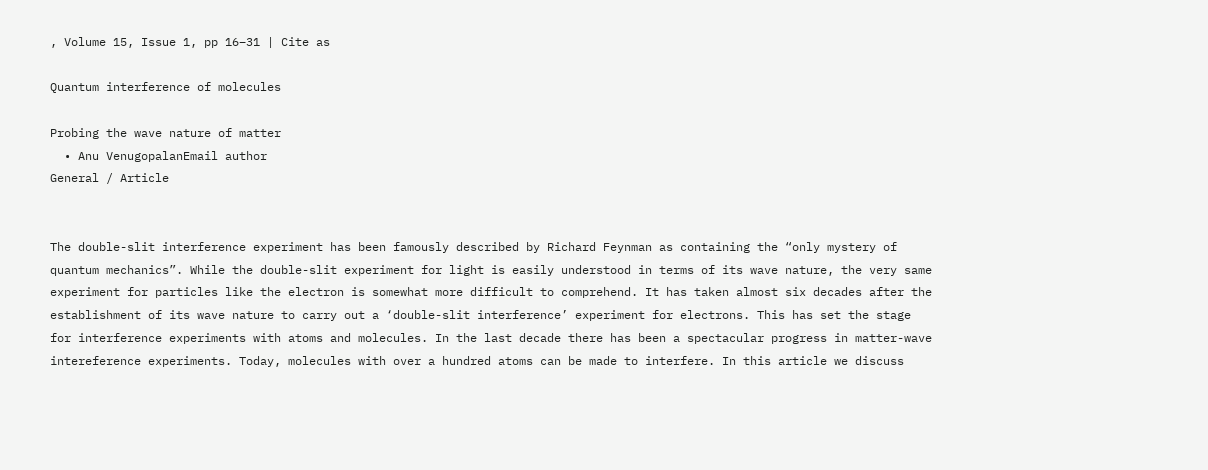, Volume 15, Issue 1, pp 16–31 | Cite as

Quantum interference of molecules

Probing the wave nature of matter
  • Anu VenugopalanEmail author
General / Article


The double-slit interference experiment has been famously described by Richard Feynman as containing the “only mystery of quantum mechanics”. While the double-slit experiment for light is easily understood in terms of its wave nature, the very same experiment for particles like the electron is somewhat more difficult to comprehend. It has taken almost six decades after the establishment of its wave nature to carry out a ‘double-slit interference’ experiment for electrons. This has set the stage for interference experiments with atoms and molecules. In the last decade there has been a spectacular progress in matter-wave intereference experiments. Today, molecules with over a hundred atoms can be made to interfere. In this article we discuss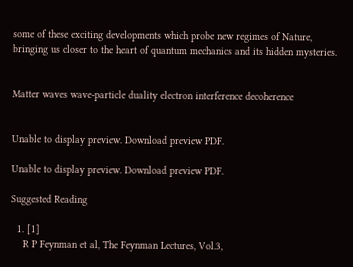some of these exciting developments which probe new regimes of Nature, bringing us closer to the heart of quantum mechanics and its hidden mysteries.


Matter waves wave-particle duality electron interference decoherence


Unable to display preview. Download preview PDF.

Unable to display preview. Download preview PDF.

Suggested Reading

  1. [1]
    R P Feynman et al, The Feynman Lectures, Vol.3,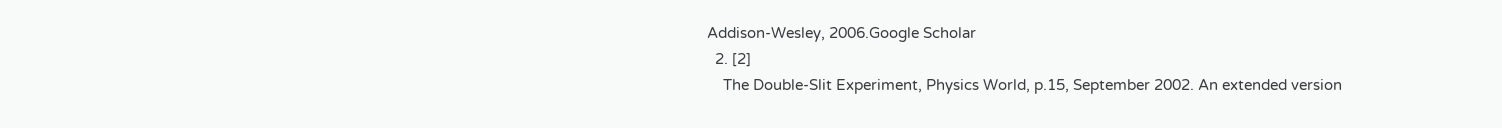Addison-Wesley, 2006.Google Scholar
  2. [2]
    The Double-Slit Experiment, Physics World, p.15, September 2002. An extended version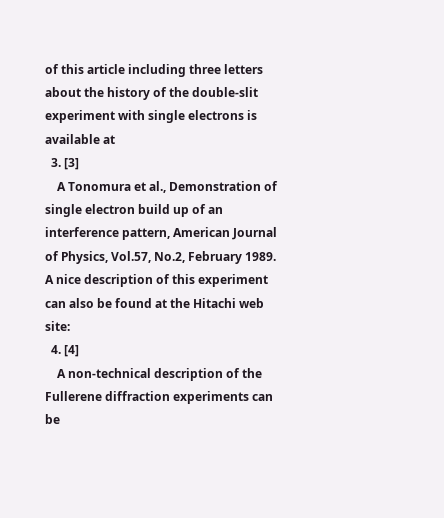of this article including three letters about the history of the double-slit experiment with single electrons is available at
  3. [3]
    A Tonomura et al., Demonstration of single electron build up of an interference pattern, American Journal of Physics, Vol.57, No.2, February 1989. A nice description of this experiment can also be found at the Hitachi web site:
  4. [4]
    A non-technical description of the Fullerene diffraction experiments can be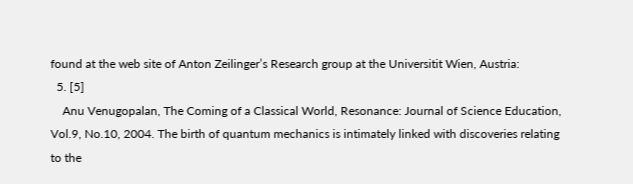found at the web site of Anton Zeilinger’s Research group at the Universitit Wien, Austria:
  5. [5]
    Anu Venugopalan, The Coming of a Classical World, Resonance: Journal of Science Education, Vol.9, No.10, 2004. The birth of quantum mechanics is intimately linked with discoveries relating to the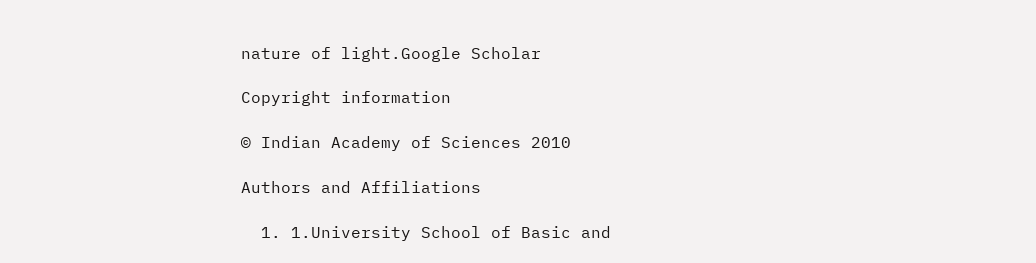nature of light.Google Scholar

Copyright information

© Indian Academy of Sciences 2010

Authors and Affiliations

  1. 1.University School of Basic and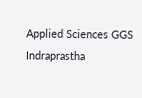Applied Sciences GGS Indraprastha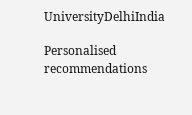UniversityDelhiIndia

Personalised recommendations